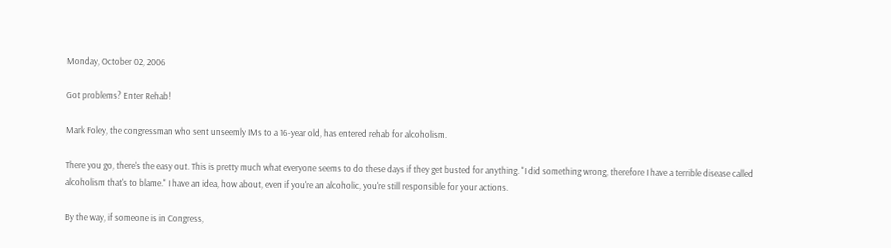Monday, October 02, 2006

Got problems? Enter Rehab!

Mark Foley, the congressman who sent unseemly IMs to a 16-year old, has entered rehab for alcoholism.

There you go, there's the easy out. This is pretty much what everyone seems to do these days if they get busted for anything. "I did something wrong, therefore I have a terrible disease called alcoholism that's to blame." I have an idea, how about, even if you're an alcoholic, you're still responsible for your actions.

By the way, if someone is in Congress,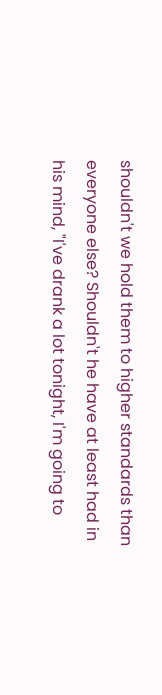shouldn't we hold them to higher standards than everyone else? Shouldn't he have at least had in his mind, "I've drank a lot tonight, I'm going to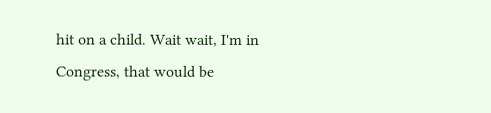hit on a child. Wait wait, I'm in Congress, that would be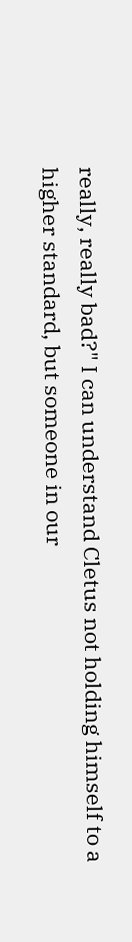really, really bad?" I can understand Cletus not holding himself to a higher standard, but someone in our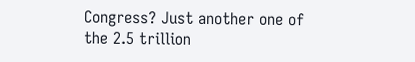Congress? Just another one of the 2.5 trillion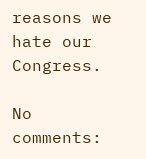reasons we hate our Congress.

No comments: